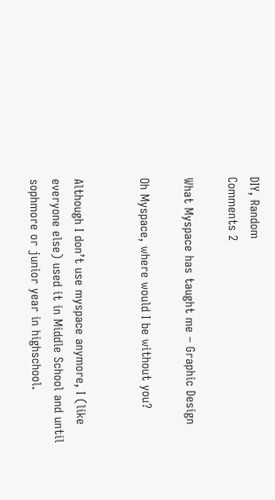DIY, Random
Comments 2

What Myspace has taught me – Graphic Design

Oh Myspace, where would I be without you?


Although I don’t use myspace anymore, I (like everyone else) used it in Middle School and until sophmore or junior year in highschool.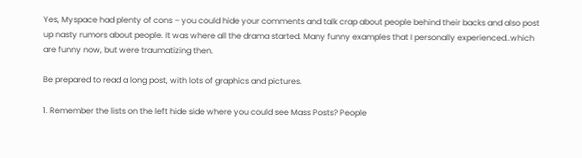Yes, Myspace had plenty of cons – you could hide your comments and talk crap about people behind their backs and also post up nasty rumors about people. It was where all the drama started. Many funny examples that I personally experienced..which are funny now, but were traumatizing then.

Be prepared to read a long post, with lots of graphics and pictures.

1. Remember the lists on the left hide side where you could see Mass Posts? People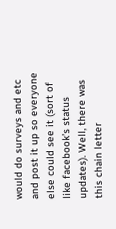would do surveys and etc and post it up so everyone else could see it (sort of like facebook’s status updates). Well, there was this chain letter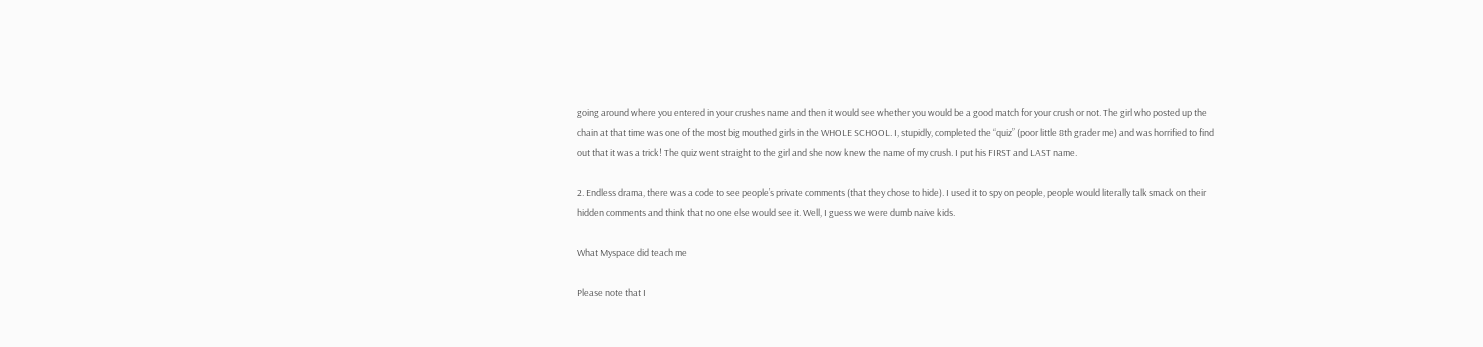going around where you entered in your crushes name and then it would see whether you would be a good match for your crush or not. The girl who posted up the chain at that time was one of the most big mouthed girls in the WHOLE SCHOOL. I, stupidly, completed the “quiz” (poor little 8th grader me) and was horrified to find out that it was a trick! The quiz went straight to the girl and she now knew the name of my crush. I put his FIRST and LAST name.

2. Endless drama, there was a code to see people’s private comments (that they chose to hide). I used it to spy on people, people would literally talk smack on their hidden comments and think that no one else would see it. Well, I guess we were dumb naive kids.

What Myspace did teach me

Please note that I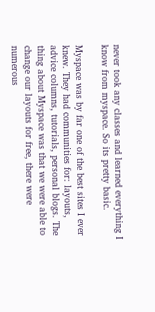never took any classes and learned everything I know from myspace. So its pretty basic.

Myspace was by far one of the best sites I ever knew. They had communities for: layouts, advice columns, tutorials, personal blogs. The thing about Myspace was that we were able to change our layouts for free, there were numerous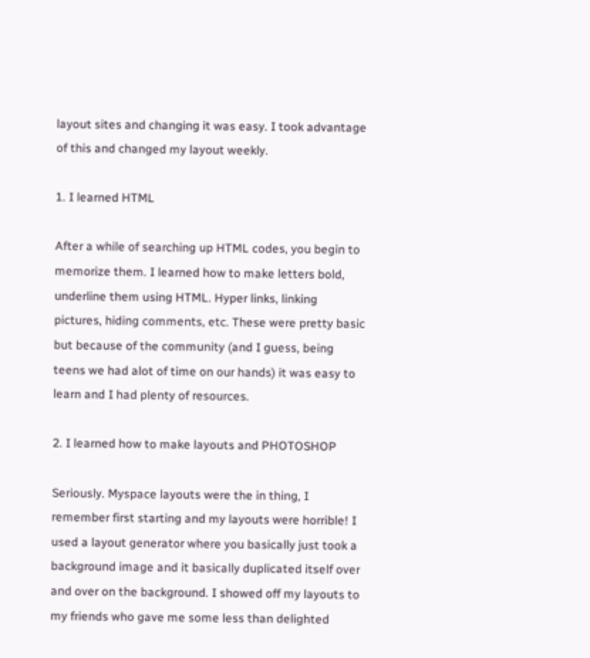layout sites and changing it was easy. I took advantage of this and changed my layout weekly.

1. I learned HTML

After a while of searching up HTML codes, you begin to memorize them. I learned how to make letters bold, underline them using HTML. Hyper links, linking pictures, hiding comments, etc. These were pretty basic but because of the community (and I guess, being teens we had alot of time on our hands) it was easy to learn and I had plenty of resources.

2. I learned how to make layouts and PHOTOSHOP

Seriously. Myspace layouts were the in thing, I remember first starting and my layouts were horrible! I used a layout generator where you basically just took a background image and it basically duplicated itself over and over on the background. I showed off my layouts to my friends who gave me some less than delighted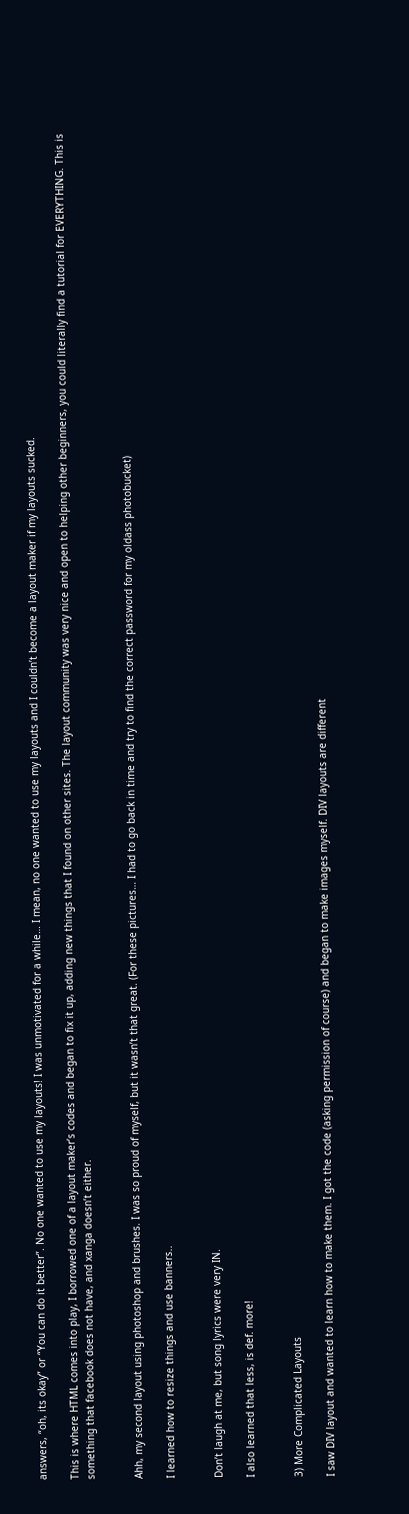answers, “oh, its okay” or “You can do it better”. No one wanted to use my layouts! I was unmotivated for a while… I mean, no one wanted to use my layouts and I couldn’t become a layout maker if my layouts sucked.

This is where HTML comes into play, I borrowed one of a layout maker’s codes and began to fix it up, adding new things that I found on other sites. The layout community was very nice and open to helping other beginners, you could literally find a tutorial for EVERYTHING. This is something that facebook does not have, and xanga doesn’t either.


Ahh, my second layout using photoshop and brushes. I was so proud of myself, but it wasn’t that great. (For these pictures… I had to go back in time and try to find the correct password for my oldass photobucket)

I learned how to resize things and use banners..


Don’t laugh at me, but song lyrics were very IN.

I also learned that less, is def. more!


3) More Complicated Layouts

I saw DIV layout and wanted to learn how to make them. I got the code (asking permission of course) and began to make images myself. DIV layouts are different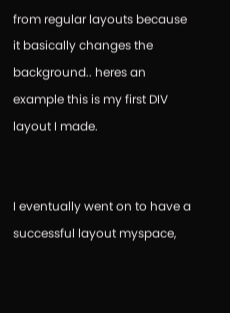from regular layouts because it basically changes the background.. heres an example this is my first DIV layout I made.


I eventually went on to have a successful layout myspace,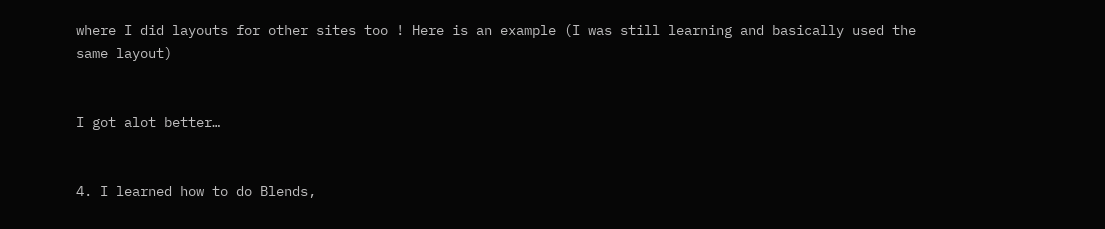where I did layouts for other sites too ! Here is an example (I was still learning and basically used the same layout)


I got alot better…


4. I learned how to do Blends,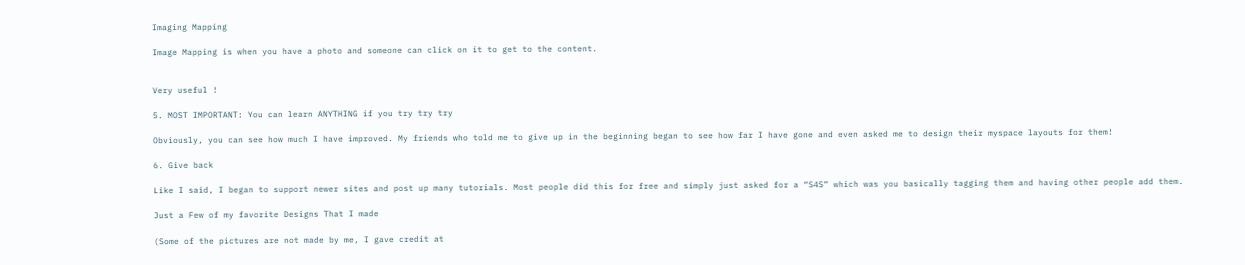Imaging Mapping

Image Mapping is when you have a photo and someone can click on it to get to the content.


Very useful !

5. MOST IMPORTANT: You can learn ANYTHING if you try try try

Obviously, you can see how much I have improved. My friends who told me to give up in the beginning began to see how far I have gone and even asked me to design their myspace layouts for them!

6. Give back

Like I said, I began to support newer sites and post up many tutorials. Most people did this for free and simply just asked for a “S4S” which was you basically tagging them and having other people add them.

Just a Few of my favorite Designs That I made

(Some of the pictures are not made by me, I gave credit at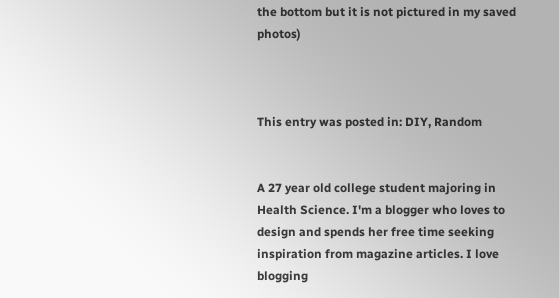the bottom but it is not pictured in my saved photos)



This entry was posted in: DIY, Random


A 27 year old college student majoring in Health Science. I'm a blogger who loves to design and spends her free time seeking inspiration from magazine articles. I love blogging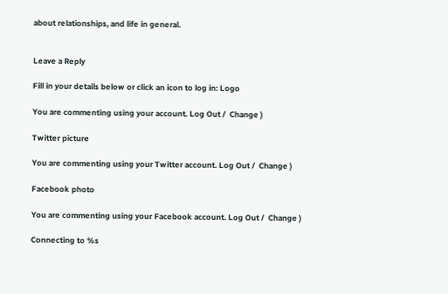about relationships, and life in general.


Leave a Reply

Fill in your details below or click an icon to log in: Logo

You are commenting using your account. Log Out /  Change )

Twitter picture

You are commenting using your Twitter account. Log Out /  Change )

Facebook photo

You are commenting using your Facebook account. Log Out /  Change )

Connecting to %s